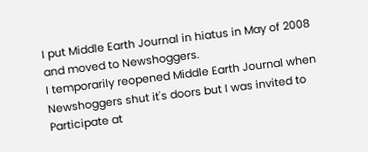I put Middle Earth Journal in hiatus in May of 2008 and moved to Newshoggers.
I temporarily reopened Middle Earth Journal when Newshoggers shut it's doors but I was invited to Participate at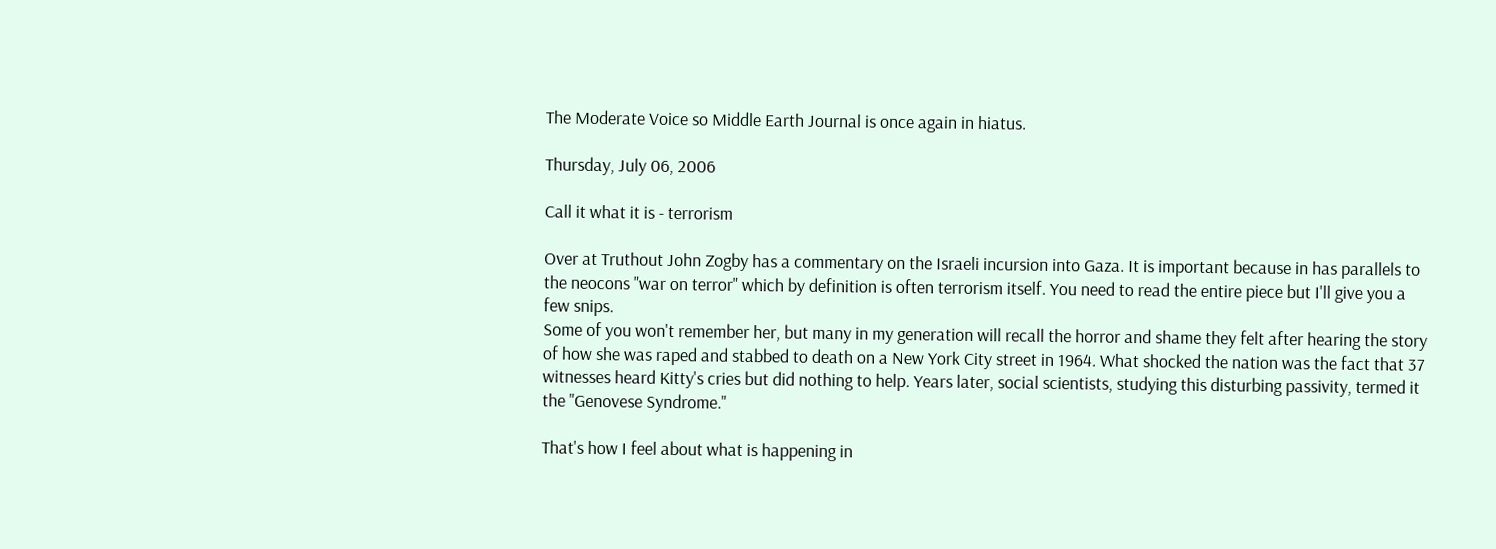The Moderate Voice so Middle Earth Journal is once again in hiatus.

Thursday, July 06, 2006

Call it what it is - terrorism

Over at Truthout John Zogby has a commentary on the Israeli incursion into Gaza. It is important because in has parallels to the neocons "war on terror" which by definition is often terrorism itself. You need to read the entire piece but I'll give you a few snips.
Some of you won't remember her, but many in my generation will recall the horror and shame they felt after hearing the story of how she was raped and stabbed to death on a New York City street in 1964. What shocked the nation was the fact that 37 witnesses heard Kitty's cries but did nothing to help. Years later, social scientists, studying this disturbing passivity, termed it the "Genovese Syndrome."

That's how I feel about what is happening in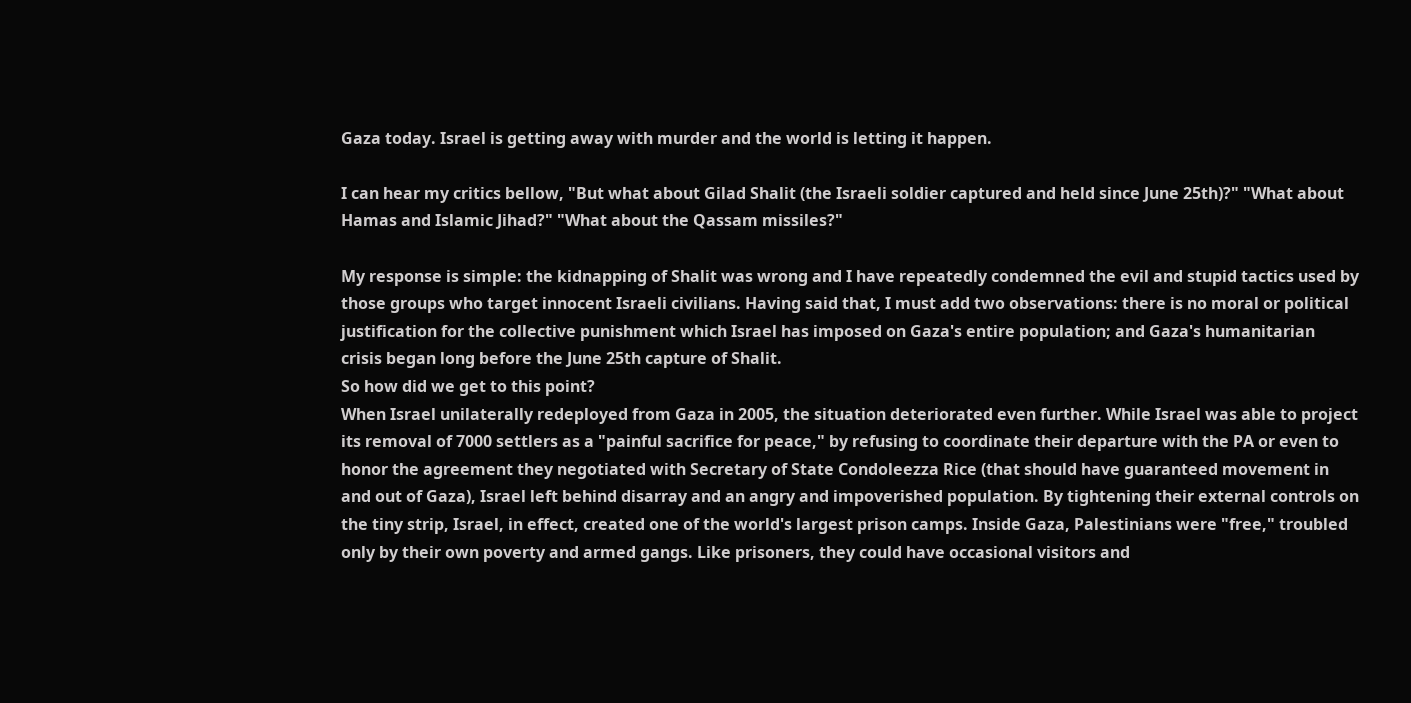Gaza today. Israel is getting away with murder and the world is letting it happen.

I can hear my critics bellow, "But what about Gilad Shalit (the Israeli soldier captured and held since June 25th)?" "What about Hamas and Islamic Jihad?" "What about the Qassam missiles?"

My response is simple: the kidnapping of Shalit was wrong and I have repeatedly condemned the evil and stupid tactics used by those groups who target innocent Israeli civilians. Having said that, I must add two observations: there is no moral or political justification for the collective punishment which Israel has imposed on Gaza's entire population; and Gaza's humanitarian crisis began long before the June 25th capture of Shalit.
So how did we get to this point?
When Israel unilaterally redeployed from Gaza in 2005, the situation deteriorated even further. While Israel was able to project its removal of 7000 settlers as a "painful sacrifice for peace," by refusing to coordinate their departure with the PA or even to honor the agreement they negotiated with Secretary of State Condoleezza Rice (that should have guaranteed movement in and out of Gaza), Israel left behind disarray and an angry and impoverished population. By tightening their external controls on the tiny strip, Israel, in effect, created one of the world's largest prison camps. Inside Gaza, Palestinians were "free," troubled only by their own poverty and armed gangs. Like prisoners, they could have occasional visitors and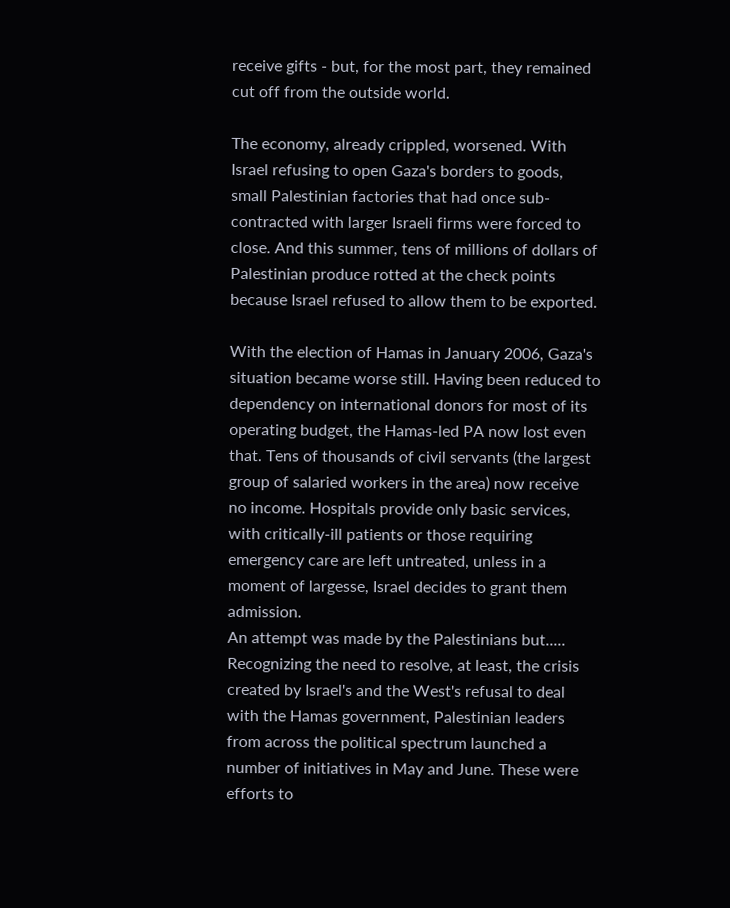receive gifts - but, for the most part, they remained cut off from the outside world.

The economy, already crippled, worsened. With Israel refusing to open Gaza's borders to goods, small Palestinian factories that had once sub-contracted with larger Israeli firms were forced to close. And this summer, tens of millions of dollars of Palestinian produce rotted at the check points because Israel refused to allow them to be exported.

With the election of Hamas in January 2006, Gaza's situation became worse still. Having been reduced to dependency on international donors for most of its operating budget, the Hamas-led PA now lost even that. Tens of thousands of civil servants (the largest group of salaried workers in the area) now receive no income. Hospitals provide only basic services, with critically-ill patients or those requiring emergency care are left untreated, unless in a moment of largesse, Israel decides to grant them admission.
An attempt was made by the Palestinians but.....
Recognizing the need to resolve, at least, the crisis created by Israel's and the West's refusal to deal with the Hamas government, Palestinian leaders from across the political spectrum launched a number of initiatives in May and June. These were efforts to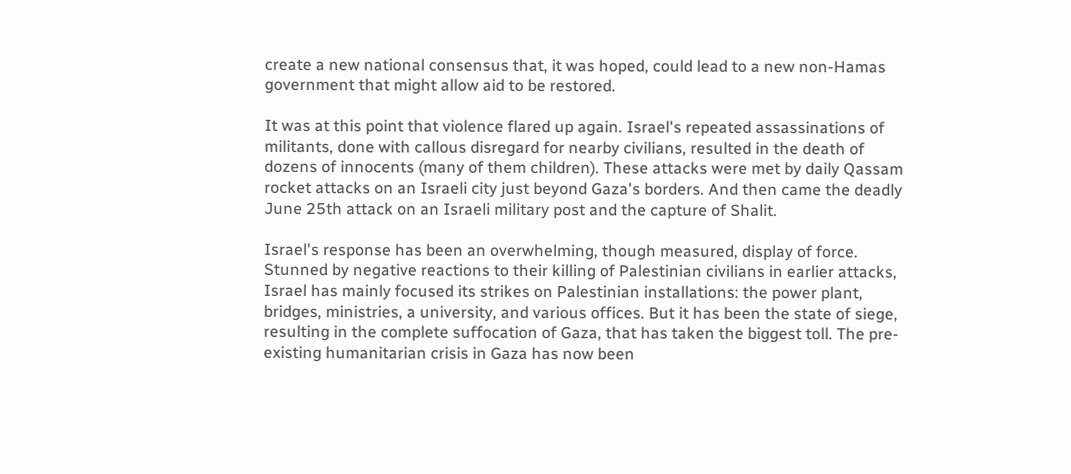create a new national consensus that, it was hoped, could lead to a new non-Hamas government that might allow aid to be restored.

It was at this point that violence flared up again. Israel's repeated assassinations of militants, done with callous disregard for nearby civilians, resulted in the death of dozens of innocents (many of them children). These attacks were met by daily Qassam rocket attacks on an Israeli city just beyond Gaza's borders. And then came the deadly June 25th attack on an Israeli military post and the capture of Shalit.

Israel's response has been an overwhelming, though measured, display of force. Stunned by negative reactions to their killing of Palestinian civilians in earlier attacks, Israel has mainly focused its strikes on Palestinian installations: the power plant, bridges, ministries, a university, and various offices. But it has been the state of siege, resulting in the complete suffocation of Gaza, that has taken the biggest toll. The pre-existing humanitarian crisis in Gaza has now been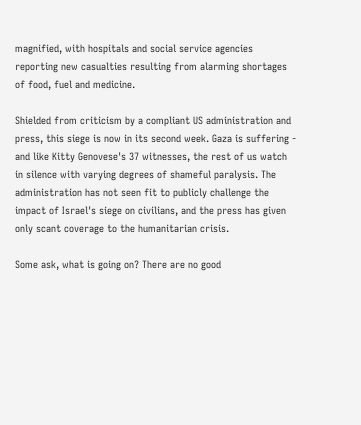magnified, with hospitals and social service agencies reporting new casualties resulting from alarming shortages of food, fuel and medicine.

Shielded from criticism by a compliant US administration and press, this siege is now in its second week. Gaza is suffering - and like Kitty Genovese's 37 witnesses, the rest of us watch in silence with varying degrees of shameful paralysis. The administration has not seen fit to publicly challenge the impact of Israel's siege on civilians, and the press has given only scant coverage to the humanitarian crisis.

Some ask, what is going on? There are no good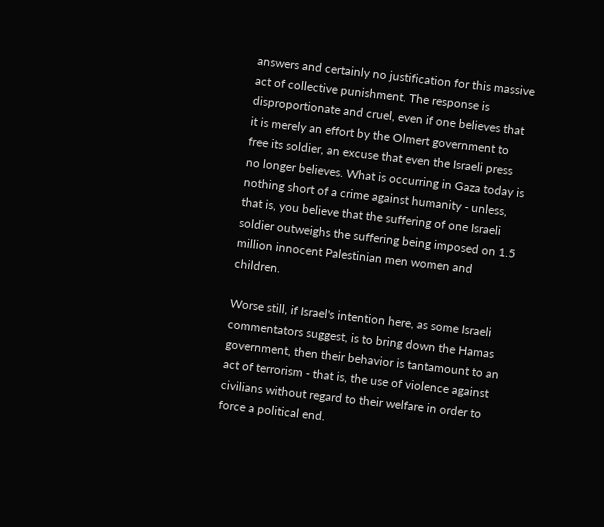answers and certainly no justification for this massive act of collective punishment. The response is disproportionate and cruel, even if one believes that it is merely an effort by the Olmert government to free its soldier, an excuse that even the Israeli press no longer believes. What is occurring in Gaza today is nothing short of a crime against humanity - unless, that is, you believe that the suffering of one Israeli soldier outweighs the suffering being imposed on 1.5 million innocent Palestinian men women and children.

Worse still, if Israel's intention here, as some Israeli commentators suggest, is to bring down the Hamas government, then their behavior is tantamount to an act of terrorism - that is, the use of violence against civilians without regard to their welfare in order to force a political end.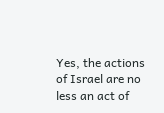Yes, the actions of Israel are no less an act of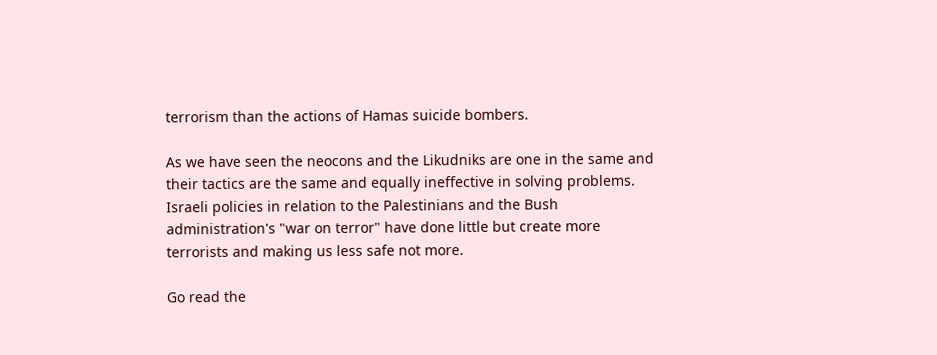terrorism than the actions of Hamas suicide bombers.

As we have seen the neocons and the Likudniks are one in the same and their tactics are the same and equally ineffective in solving problems. Israeli policies in relation to the Palestinians and the Bush administration's "war on terror" have done little but create more terrorists and making us less safe not more.

Go read the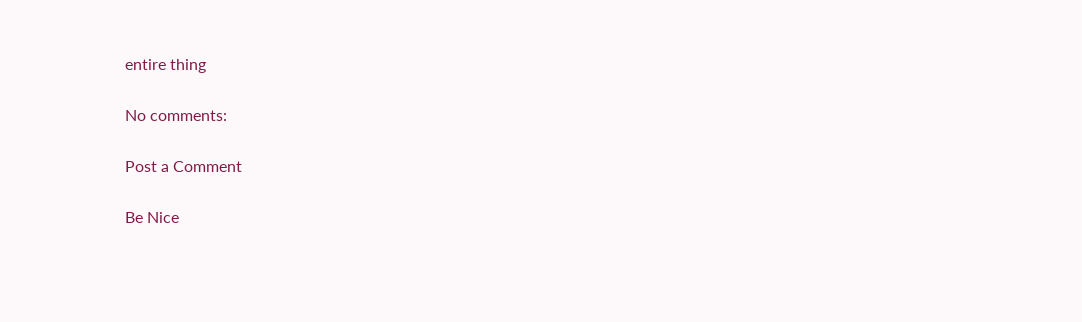entire thing

No comments:

Post a Comment

Be Nice